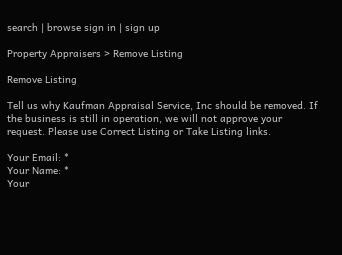search | browse sign in | sign up

Property Appraisers > Remove Listing

Remove Listing

Tell us why Kaufman Appraisal Service, Inc should be removed. If the business is still in operation, we will not approve your request. Please use Correct Listing or Take Listing links.

Your Email: *
Your Name: *
Your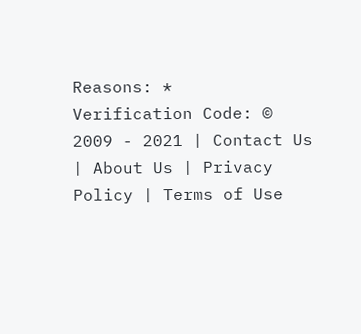Reasons: *
Verification Code: © 2009 - 2021 | Contact Us | About Us | Privacy Policy | Terms of Use